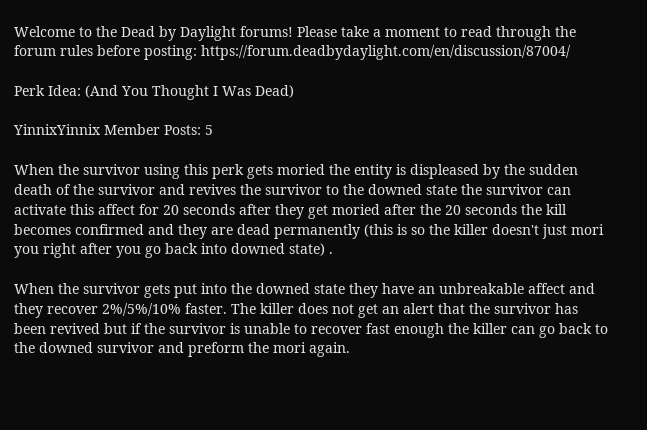Welcome to the Dead by Daylight forums! Please take a moment to read through the forum rules before posting: https://forum.deadbydaylight.com/en/discussion/87004/

Perk Idea: (And You Thought I Was Dead)

YinnixYinnix Member Posts: 5

When the survivor using this perk gets moried the entity is displeased by the sudden death of the survivor and revives the survivor to the downed state the survivor can activate this affect for 20 seconds after they get moried after the 20 seconds the kill becomes confirmed and they are dead permanently (this is so the killer doesn't just mori you right after you go back into downed state) .

When the survivor gets put into the downed state they have an unbreakable affect and they recover 2%/5%/10% faster. The killer does not get an alert that the survivor has been revived but if the survivor is unable to recover fast enough the killer can go back to the downed survivor and preform the mori again.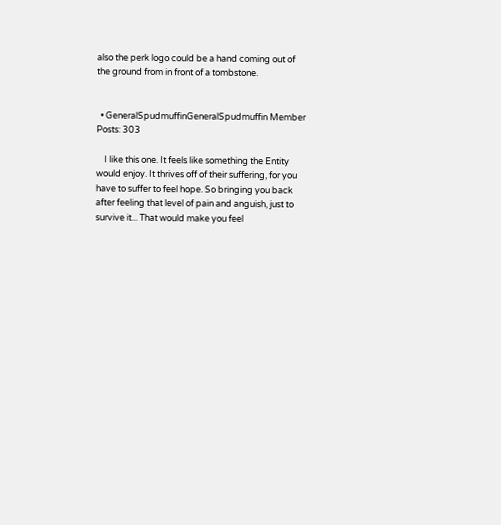also the perk logo could be a hand coming out of the ground from in front of a tombstone.


  • GeneralSpudmuffinGeneralSpudmuffin Member Posts: 303

    I like this one. It feels like something the Entity would enjoy. It thrives off of their suffering, for you have to suffer to feel hope. So bringing you back after feeling that level of pain and anguish, just to survive it... That would make you feel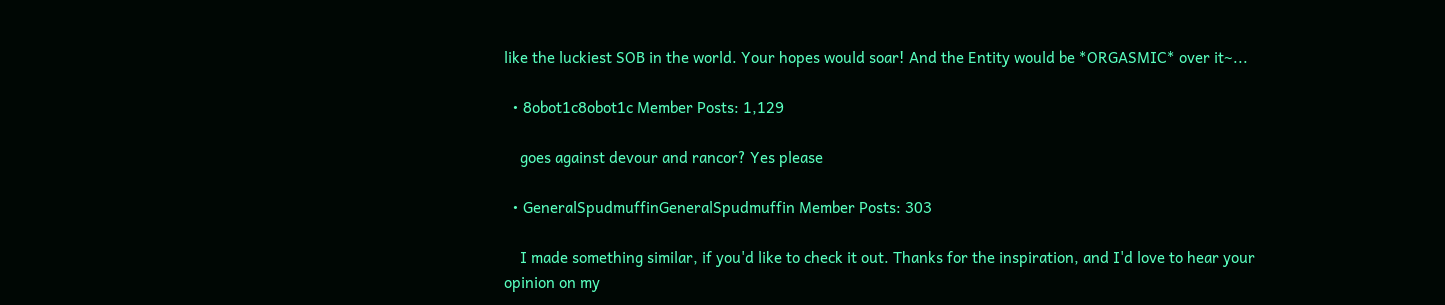like the luckiest SOB in the world. Your hopes would soar! And the Entity would be *ORGASMIC* over it~...

  • 8obot1c8obot1c Member Posts: 1,129

    goes against devour and rancor? Yes please

  • GeneralSpudmuffinGeneralSpudmuffin Member Posts: 303

    I made something similar, if you'd like to check it out. Thanks for the inspiration, and I'd love to hear your opinion on my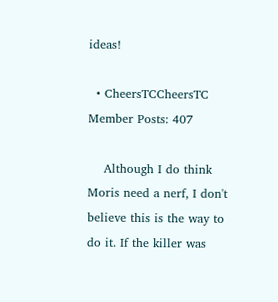ideas!

  • CheersTCCheersTC Member Posts: 407

    Although I do think Moris need a nerf, I don't believe this is the way to do it. If the killer was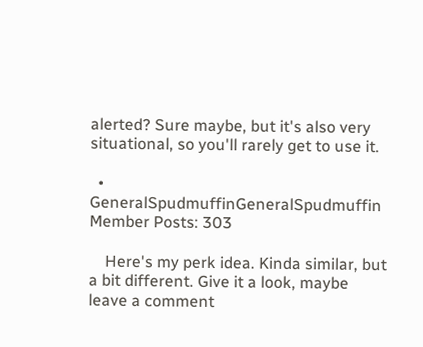alerted? Sure maybe, but it's also very situational, so you'll rarely get to use it.

  • GeneralSpudmuffinGeneralSpudmuffin Member Posts: 303

    Here's my perk idea. Kinda similar, but a bit different. Give it a look, maybe leave a comment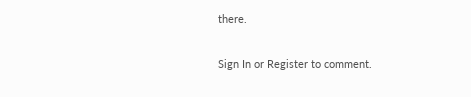there.

Sign In or Register to comment.